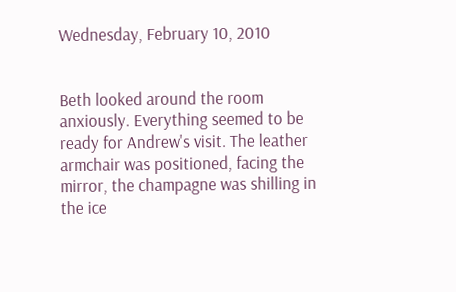Wednesday, February 10, 2010


Beth looked around the room anxiously. Everything seemed to be ready for Andrew's visit. The leather armchair was positioned, facing the mirror, the champagne was shilling in the ice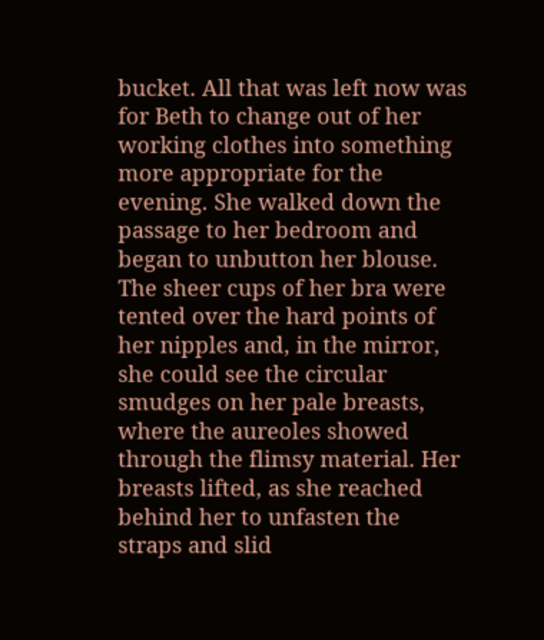bucket. All that was left now was for Beth to change out of her working clothes into something more appropriate for the evening. She walked down the passage to her bedroom and began to unbutton her blouse. The sheer cups of her bra were tented over the hard points of her nipples and, in the mirror, she could see the circular smudges on her pale breasts, where the aureoles showed through the flimsy material. Her breasts lifted, as she reached behind her to unfasten the straps and slid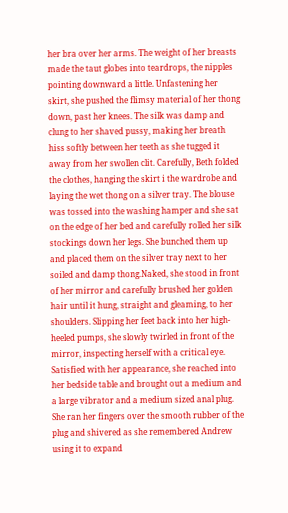her bra over her arms. The weight of her breasts made the taut globes into teardrops, the nipples pointing downward a little. Unfastening her skirt, she pushed the flimsy material of her thong down, past her knees. The silk was damp and clung to her shaved pussy, making her breath hiss softly between her teeth as she tugged it away from her swollen clit. Carefully, Beth folded the clothes, hanging the skirt i the wardrobe and laying the wet thong on a silver tray. The blouse was tossed into the washing hamper and she sat on the edge of her bed and carefully rolled her silk stockings down her legs. She bunched them up and placed them on the silver tray next to her soiled and damp thong.Naked, she stood in front of her mirror and carefully brushed her golden hair until it hung, straight and gleaming, to her shoulders. Slipping her feet back into her high-heeled pumps, she slowly twirled in front of the mirror, inspecting herself with a critical eye. Satisfied with her appearance, she reached into her bedside table and brought out a medium and a large vibrator and a medium sized anal plug. She ran her fingers over the smooth rubber of the plug and shivered as she remembered Andrew using it to expand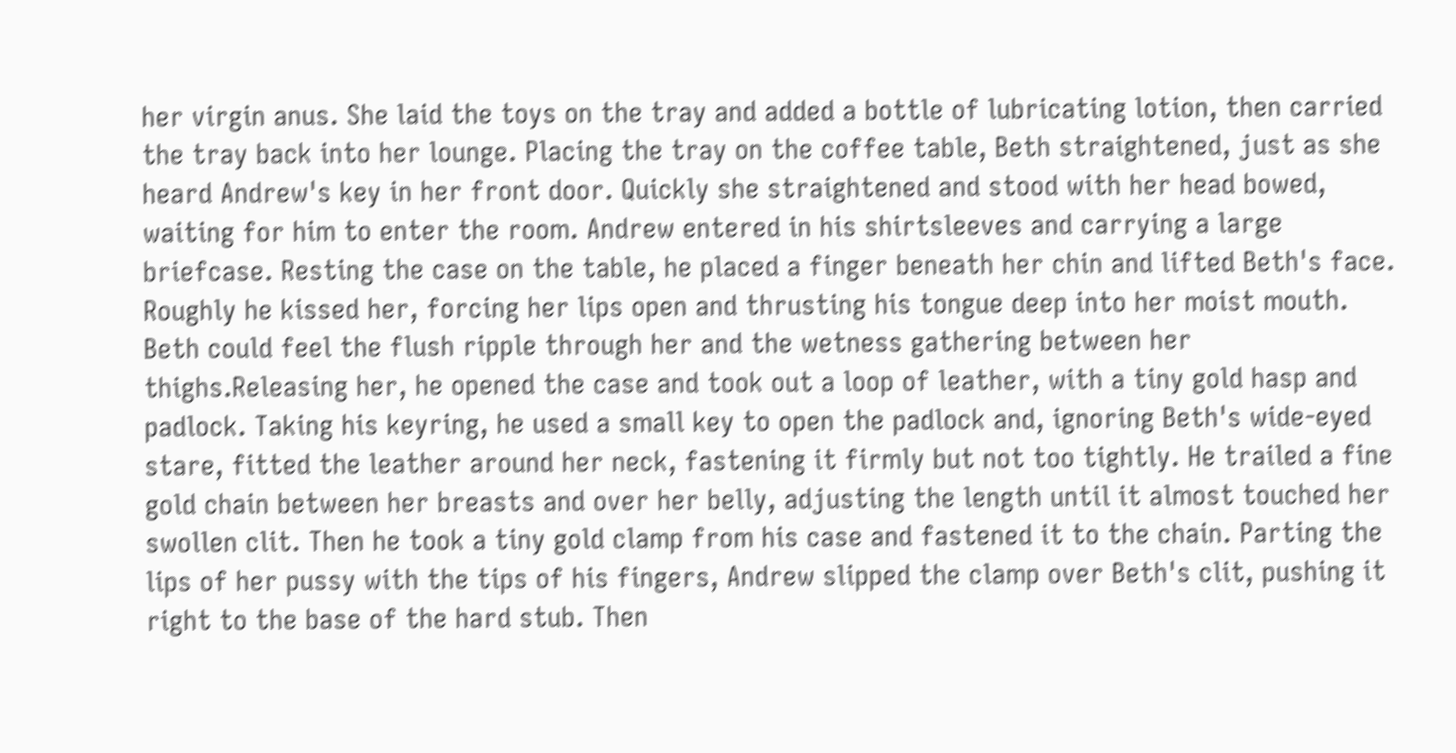her virgin anus. She laid the toys on the tray and added a bottle of lubricating lotion, then carried the tray back into her lounge. Placing the tray on the coffee table, Beth straightened, just as she heard Andrew's key in her front door. Quickly she straightened and stood with her head bowed, waiting for him to enter the room. Andrew entered in his shirtsleeves and carrying a large briefcase. Resting the case on the table, he placed a finger beneath her chin and lifted Beth's face. Roughly he kissed her, forcing her lips open and thrusting his tongue deep into her moist mouth. Beth could feel the flush ripple through her and the wetness gathering between her thighs.Releasing her, he opened the case and took out a loop of leather, with a tiny gold hasp and padlock. Taking his keyring, he used a small key to open the padlock and, ignoring Beth's wide-eyed stare, fitted the leather around her neck, fastening it firmly but not too tightly. He trailed a fine gold chain between her breasts and over her belly, adjusting the length until it almost touched her swollen clit. Then he took a tiny gold clamp from his case and fastened it to the chain. Parting the lips of her pussy with the tips of his fingers, Andrew slipped the clamp over Beth's clit, pushing it right to the base of the hard stub. Then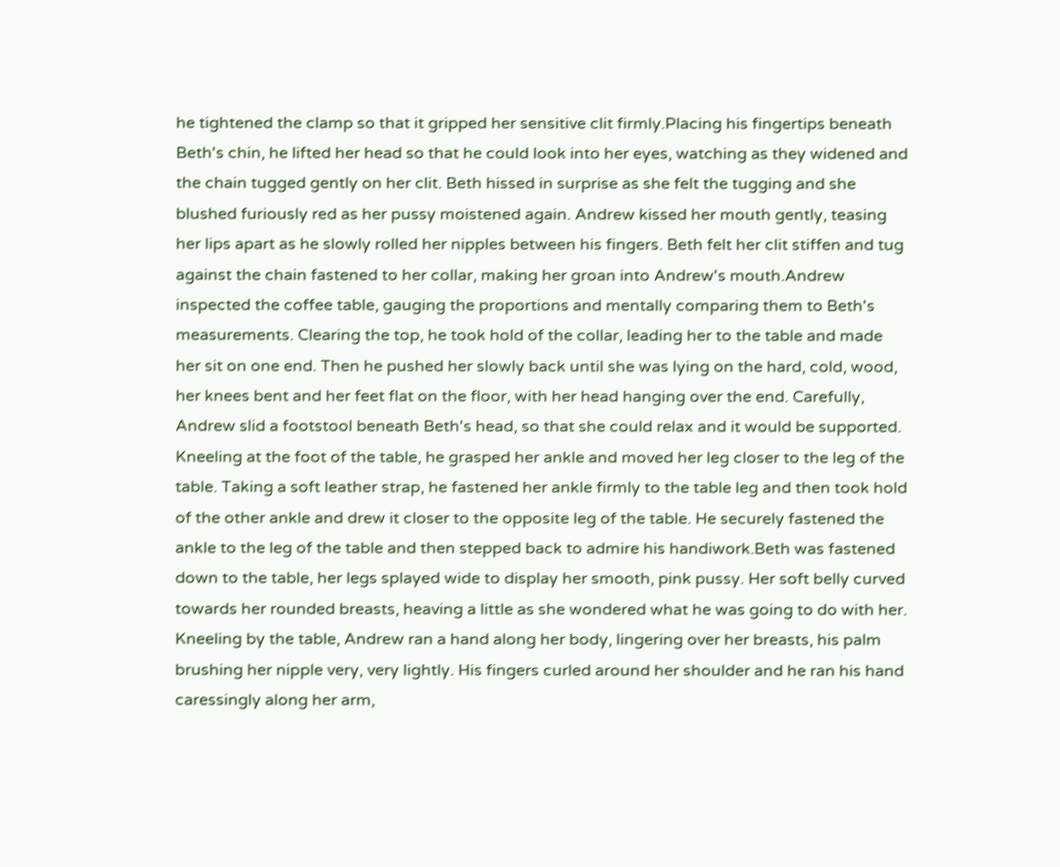he tightened the clamp so that it gripped her sensitive clit firmly.Placing his fingertips beneath Beth's chin, he lifted her head so that he could look into her eyes, watching as they widened and the chain tugged gently on her clit. Beth hissed in surprise as she felt the tugging and she blushed furiously red as her pussy moistened again. Andrew kissed her mouth gently, teasing her lips apart as he slowly rolled her nipples between his fingers. Beth felt her clit stiffen and tug against the chain fastened to her collar, making her groan into Andrew's mouth.Andrew inspected the coffee table, gauging the proportions and mentally comparing them to Beth's measurements. Clearing the top, he took hold of the collar, leading her to the table and made her sit on one end. Then he pushed her slowly back until she was lying on the hard, cold, wood, her knees bent and her feet flat on the floor, with her head hanging over the end. Carefully, Andrew slid a footstool beneath Beth's head, so that she could relax and it would be supported. Kneeling at the foot of the table, he grasped her ankle and moved her leg closer to the leg of the table. Taking a soft leather strap, he fastened her ankle firmly to the table leg and then took hold of the other ankle and drew it closer to the opposite leg of the table. He securely fastened the ankle to the leg of the table and then stepped back to admire his handiwork.Beth was fastened down to the table, her legs splayed wide to display her smooth, pink pussy. Her soft belly curved towards her rounded breasts, heaving a little as she wondered what he was going to do with her. Kneeling by the table, Andrew ran a hand along her body, lingering over her breasts, his palm brushing her nipple very, very lightly. His fingers curled around her shoulder and he ran his hand caressingly along her arm,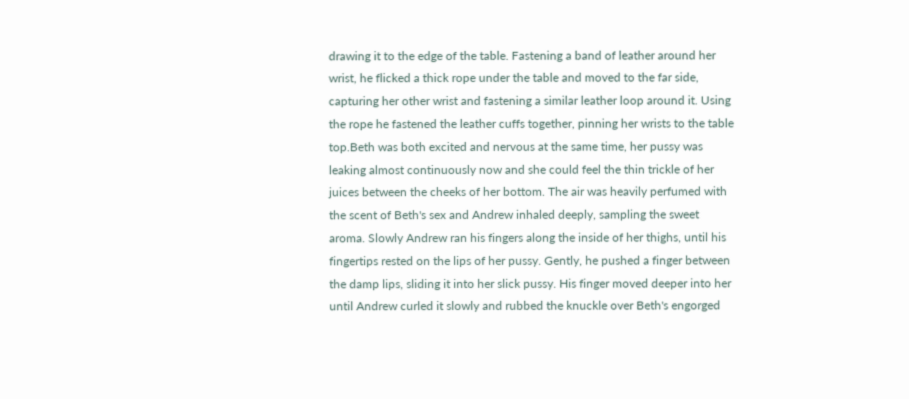drawing it to the edge of the table. Fastening a band of leather around her wrist, he flicked a thick rope under the table and moved to the far side, capturing her other wrist and fastening a similar leather loop around it. Using the rope he fastened the leather cuffs together, pinning her wrists to the table top.Beth was both excited and nervous at the same time, her pussy was leaking almost continuously now and she could feel the thin trickle of her juices between the cheeks of her bottom. The air was heavily perfumed with the scent of Beth's sex and Andrew inhaled deeply, sampling the sweet aroma. Slowly Andrew ran his fingers along the inside of her thighs, until his fingertips rested on the lips of her pussy. Gently, he pushed a finger between the damp lips, sliding it into her slick pussy. His finger moved deeper into her until Andrew curled it slowly and rubbed the knuckle over Beth's engorged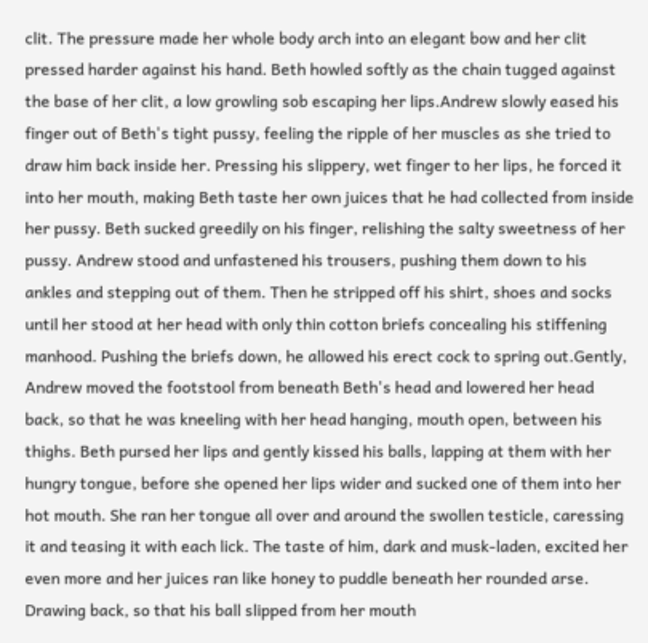clit. The pressure made her whole body arch into an elegant bow and her clit pressed harder against his hand. Beth howled softly as the chain tugged against the base of her clit, a low growling sob escaping her lips.Andrew slowly eased his finger out of Beth's tight pussy, feeling the ripple of her muscles as she tried to draw him back inside her. Pressing his slippery, wet finger to her lips, he forced it into her mouth, making Beth taste her own juices that he had collected from inside her pussy. Beth sucked greedily on his finger, relishing the salty sweetness of her pussy. Andrew stood and unfastened his trousers, pushing them down to his ankles and stepping out of them. Then he stripped off his shirt, shoes and socks until her stood at her head with only thin cotton briefs concealing his stiffening manhood. Pushing the briefs down, he allowed his erect cock to spring out.Gently, Andrew moved the footstool from beneath Beth's head and lowered her head back, so that he was kneeling with her head hanging, mouth open, between his thighs. Beth pursed her lips and gently kissed his balls, lapping at them with her hungry tongue, before she opened her lips wider and sucked one of them into her hot mouth. She ran her tongue all over and around the swollen testicle, caressing it and teasing it with each lick. The taste of him, dark and musk-laden, excited her even more and her juices ran like honey to puddle beneath her rounded arse. Drawing back, so that his ball slipped from her mouth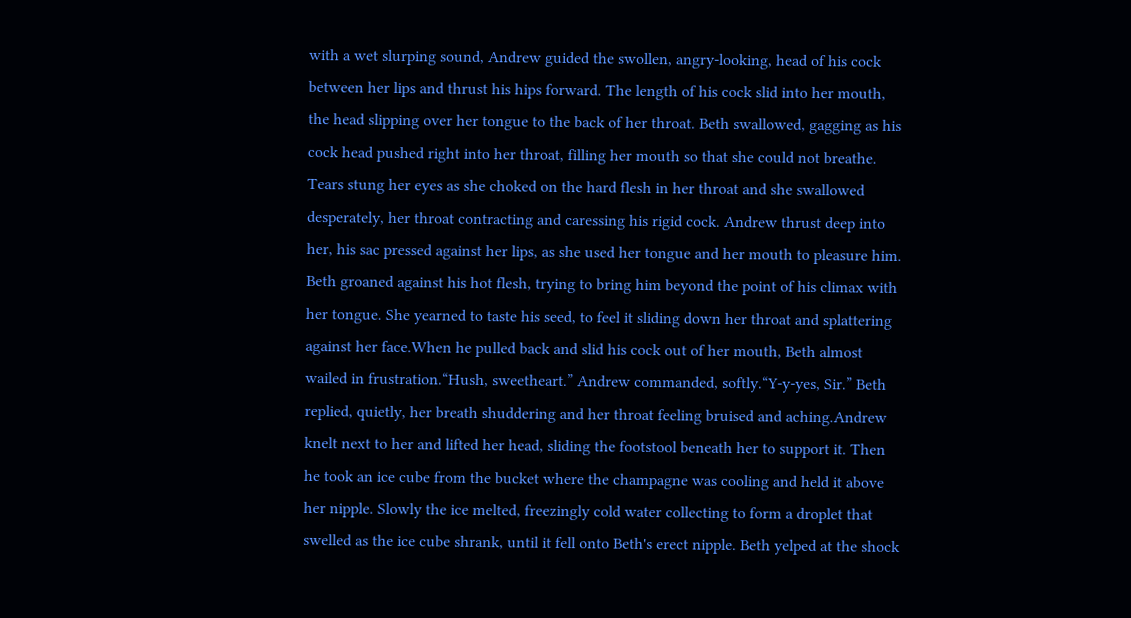with a wet slurping sound, Andrew guided the swollen, angry-looking, head of his cock between her lips and thrust his hips forward. The length of his cock slid into her mouth, the head slipping over her tongue to the back of her throat. Beth swallowed, gagging as his cock head pushed right into her throat, filling her mouth so that she could not breathe. Tears stung her eyes as she choked on the hard flesh in her throat and she swallowed desperately, her throat contracting and caressing his rigid cock. Andrew thrust deep into her, his sac pressed against her lips, as she used her tongue and her mouth to pleasure him. Beth groaned against his hot flesh, trying to bring him beyond the point of his climax with her tongue. She yearned to taste his seed, to feel it sliding down her throat and splattering against her face.When he pulled back and slid his cock out of her mouth, Beth almost wailed in frustration.“Hush, sweetheart.” Andrew commanded, softly.“Y-y-yes, Sir.” Beth replied, quietly, her breath shuddering and her throat feeling bruised and aching.Andrew knelt next to her and lifted her head, sliding the footstool beneath her to support it. Then he took an ice cube from the bucket where the champagne was cooling and held it above her nipple. Slowly the ice melted, freezingly cold water collecting to form a droplet that swelled as the ice cube shrank, until it fell onto Beth's erect nipple. Beth yelped at the shock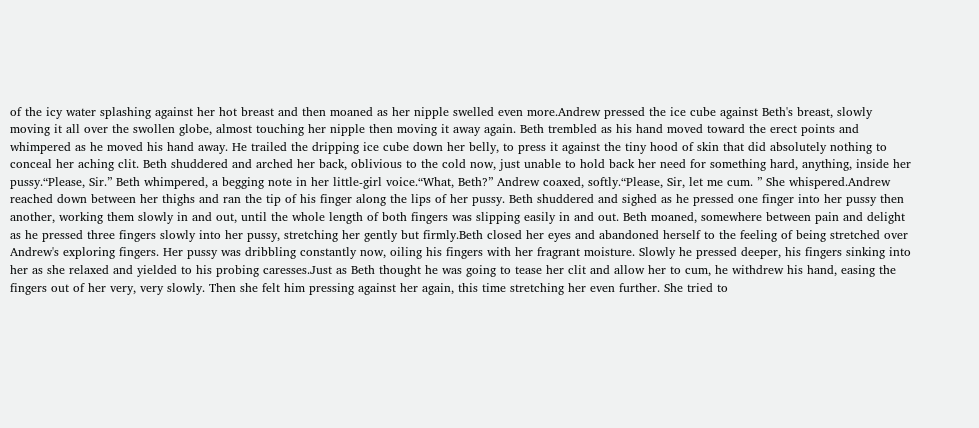of the icy water splashing against her hot breast and then moaned as her nipple swelled even more.Andrew pressed the ice cube against Beth's breast, slowly moving it all over the swollen globe, almost touching her nipple then moving it away again. Beth trembled as his hand moved toward the erect points and whimpered as he moved his hand away. He trailed the dripping ice cube down her belly, to press it against the tiny hood of skin that did absolutely nothing to conceal her aching clit. Beth shuddered and arched her back, oblivious to the cold now, just unable to hold back her need for something hard, anything, inside her pussy.“Please, Sir.” Beth whimpered, a begging note in her little-girl voice.“What, Beth?” Andrew coaxed, softly.“Please, Sir, let me cum. ” She whispered.Andrew reached down between her thighs and ran the tip of his finger along the lips of her pussy. Beth shuddered and sighed as he pressed one finger into her pussy then another, working them slowly in and out, until the whole length of both fingers was slipping easily in and out. Beth moaned, somewhere between pain and delight as he pressed three fingers slowly into her pussy, stretching her gently but firmly.Beth closed her eyes and abandoned herself to the feeling of being stretched over Andrew's exploring fingers. Her pussy was dribbling constantly now, oiling his fingers with her fragrant moisture. Slowly he pressed deeper, his fingers sinking into her as she relaxed and yielded to his probing caresses.Just as Beth thought he was going to tease her clit and allow her to cum, he withdrew his hand, easing the fingers out of her very, very slowly. Then she felt him pressing against her again, this time stretching her even further. She tried to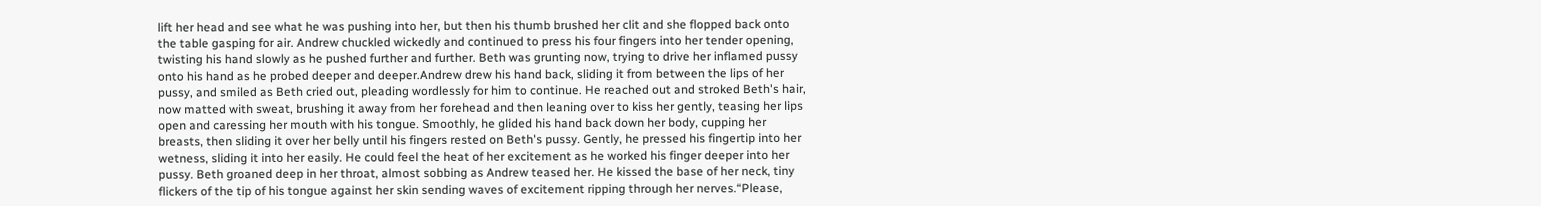lift her head and see what he was pushing into her, but then his thumb brushed her clit and she flopped back onto the table gasping for air. Andrew chuckled wickedly and continued to press his four fingers into her tender opening, twisting his hand slowly as he pushed further and further. Beth was grunting now, trying to drive her inflamed pussy onto his hand as he probed deeper and deeper.Andrew drew his hand back, sliding it from between the lips of her pussy, and smiled as Beth cried out, pleading wordlessly for him to continue. He reached out and stroked Beth's hair, now matted with sweat, brushing it away from her forehead and then leaning over to kiss her gently, teasing her lips open and caressing her mouth with his tongue. Smoothly, he glided his hand back down her body, cupping her breasts, then sliding it over her belly until his fingers rested on Beth's pussy. Gently, he pressed his fingertip into her wetness, sliding it into her easily. He could feel the heat of her excitement as he worked his finger deeper into her pussy. Beth groaned deep in her throat, almost sobbing as Andrew teased her. He kissed the base of her neck, tiny flickers of the tip of his tongue against her skin sending waves of excitement ripping through her nerves.“Please,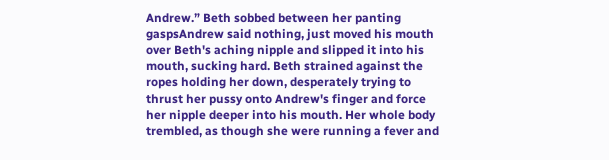Andrew.” Beth sobbed between her panting gaspsAndrew said nothing, just moved his mouth over Beth's aching nipple and slipped it into his mouth, sucking hard. Beth strained against the ropes holding her down, desperately trying to thrust her pussy onto Andrew's finger and force her nipple deeper into his mouth. Her whole body trembled, as though she were running a fever and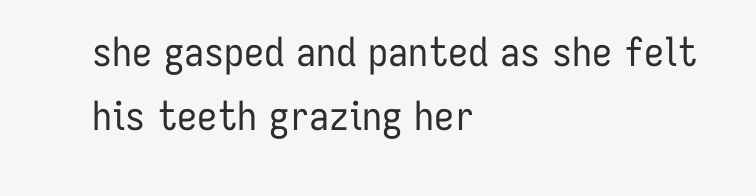she gasped and panted as she felt his teeth grazing her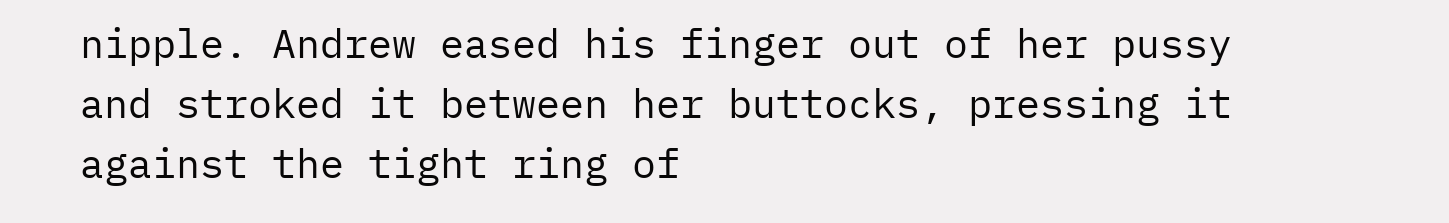nipple. Andrew eased his finger out of her pussy and stroked it between her buttocks, pressing it against the tight ring of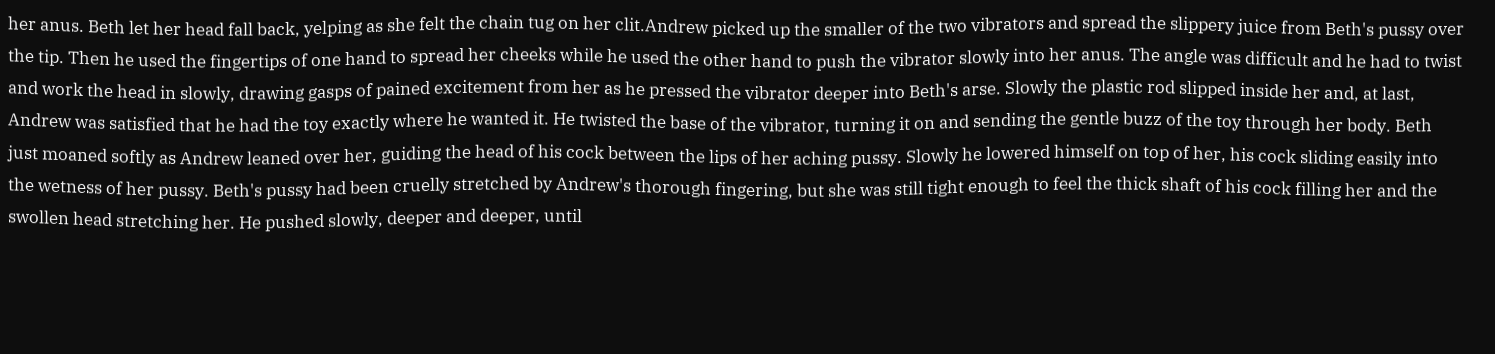her anus. Beth let her head fall back, yelping as she felt the chain tug on her clit.Andrew picked up the smaller of the two vibrators and spread the slippery juice from Beth's pussy over the tip. Then he used the fingertips of one hand to spread her cheeks while he used the other hand to push the vibrator slowly into her anus. The angle was difficult and he had to twist and work the head in slowly, drawing gasps of pained excitement from her as he pressed the vibrator deeper into Beth's arse. Slowly the plastic rod slipped inside her and, at last, Andrew was satisfied that he had the toy exactly where he wanted it. He twisted the base of the vibrator, turning it on and sending the gentle buzz of the toy through her body. Beth just moaned softly as Andrew leaned over her, guiding the head of his cock between the lips of her aching pussy. Slowly he lowered himself on top of her, his cock sliding easily into the wetness of her pussy. Beth's pussy had been cruelly stretched by Andrew's thorough fingering, but she was still tight enough to feel the thick shaft of his cock filling her and the swollen head stretching her. He pushed slowly, deeper and deeper, until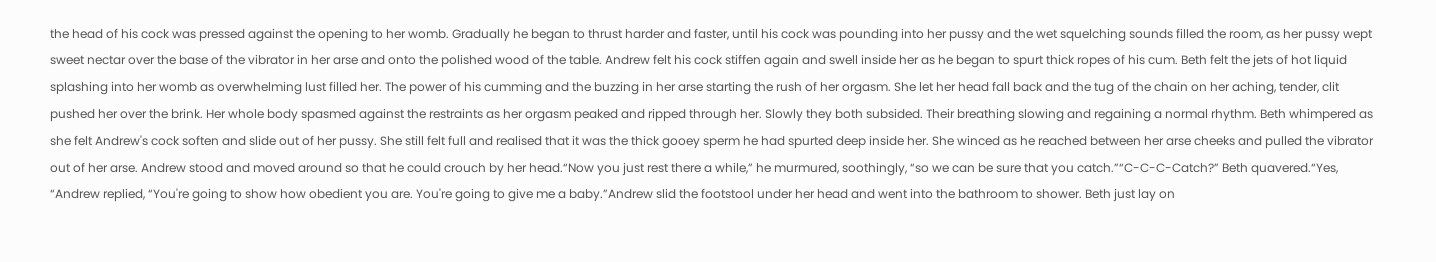the head of his cock was pressed against the opening to her womb. Gradually he began to thrust harder and faster, until his cock was pounding into her pussy and the wet squelching sounds filled the room, as her pussy wept sweet nectar over the base of the vibrator in her arse and onto the polished wood of the table. Andrew felt his cock stiffen again and swell inside her as he began to spurt thick ropes of his cum. Beth felt the jets of hot liquid splashing into her womb as overwhelming lust filled her. The power of his cumming and the buzzing in her arse starting the rush of her orgasm. She let her head fall back and the tug of the chain on her aching, tender, clit pushed her over the brink. Her whole body spasmed against the restraints as her orgasm peaked and ripped through her. Slowly they both subsided. Their breathing slowing and regaining a normal rhythm. Beth whimpered as she felt Andrew's cock soften and slide out of her pussy. She still felt full and realised that it was the thick gooey sperm he had spurted deep inside her. She winced as he reached between her arse cheeks and pulled the vibrator out of her arse. Andrew stood and moved around so that he could crouch by her head.“Now you just rest there a while,” he murmured, soothingly, “so we can be sure that you catch.”“C-C-C-Catch?” Beth quavered.“Yes, “Andrew replied, “You're going to show how obedient you are. You're going to give me a baby.”Andrew slid the footstool under her head and went into the bathroom to shower. Beth just lay on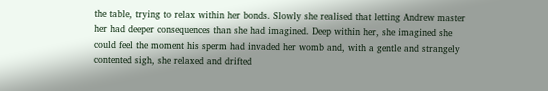the table, trying to relax within her bonds. Slowly she realised that letting Andrew master her had deeper consequences than she had imagined. Deep within her, she imagined she could feel the moment his sperm had invaded her womb and, with a gentle and strangely contented sigh, she relaxed and drifted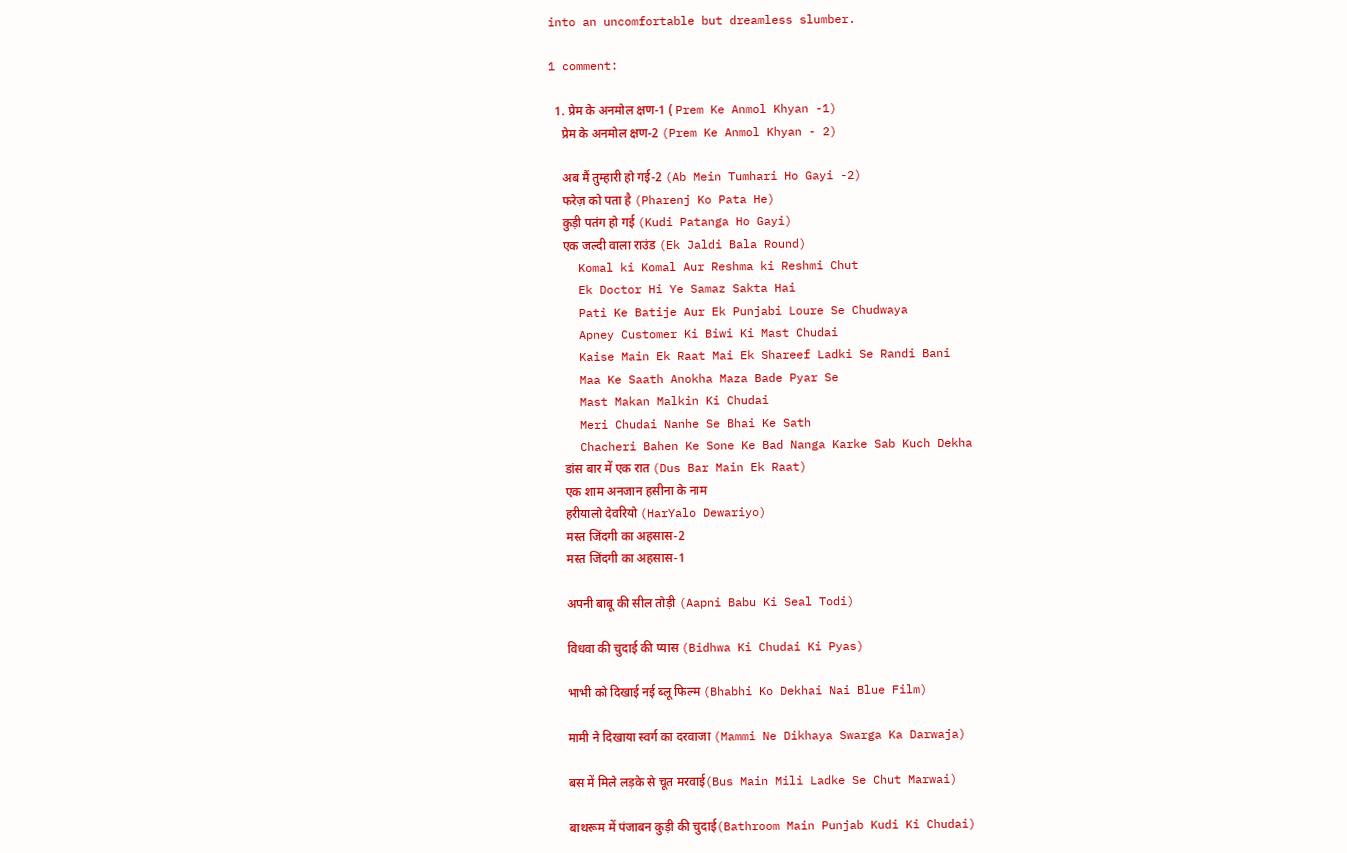into an uncomfortable but dreamless slumber.

1 comment:

  1. प्रेम के अनमोल क्षण-1 ( Prem Ke Anmol Khyan -1)
    प्रेम के अनमोल क्षण-2 (Prem Ke Anmol Khyan - 2)

    अब मैं तुम्हारी हो गई-2 (Ab Mein Tumhari Ho Gayi -2)
    फरेज़ को पता है (Pharenj Ko Pata He)
    कुड़ी पतंग हो गई (Kudi Patanga Ho Gayi)
    एक जल्दी वाला राउंड (Ek Jaldi Bala Round)
    Komal ki Komal Aur Reshma ki Reshmi Chut
    Ek Doctor Hi Ye Samaz Sakta Hai
    Pati Ke Batije Aur Ek Punjabi Loure Se Chudwaya
    Apney Customer Ki Biwi Ki Mast Chudai
    Kaise Main Ek Raat Mai Ek Shareef Ladki Se Randi Bani
    Maa Ke Saath Anokha Maza Bade Pyar Se
    Mast Makan Malkin Ki Chudai
    Meri Chudai Nanhe Se Bhai Ke Sath
    Chacheri Bahen Ke Sone Ke Bad Nanga Karke Sab Kuch Dekha
    डांस बार में एक रात (Dus Bar Main Ek Raat)
    एक शाम अनजान हसीना के नाम
    हरीयालो देवरियो (HarYalo Dewariyo)
    मस्त जिंदगी का अहसास-2
    मस्त जिंदगी का अहसास-1

    अपनी बाबू की सील तोड़ी (Aapni Babu Ki Seal Todi)

    विधवा की चुदाई की प्यास (Bidhwa Ki Chudai Ki Pyas)

    भाभी को दिखाई नई ब्लू फिल्म (Bhabhi Ko Dekhai Nai Blue Film)

    मामी ने दिखाया स्वर्ग का दरवाजा (Mammi Ne Dikhaya Swarga Ka Darwaja)

    बस में मिले लड़के से चूत मरवाई(Bus Main Mili Ladke Se Chut Marwai)

    बाथरूम में पंजाबन कुड़ी की चुदाई(Bathroom Main Punjab Kudi Ki Chudai)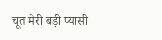चूत मेरी बड़ी प्यासी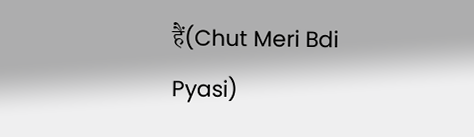हैं(Chut Meri Bdi Pyasi)